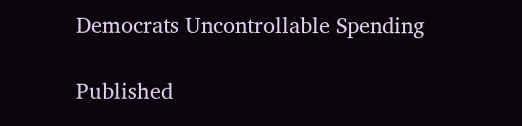Democrats Uncontrollable Spending

Published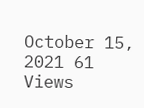October 15, 2021 61 Views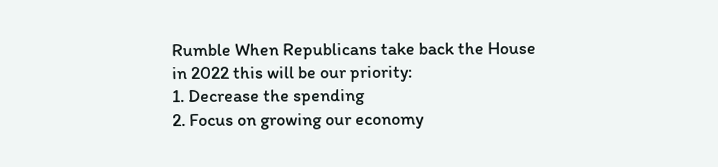Rumble When Republicans take back the House in 2022 this will be our priority:
1. Decrease the spending
2. Focus on growing our economy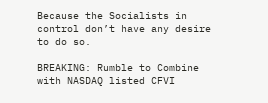Because the Socialists in control don’t have any desire to do so.

BREAKING: Rumble to Combine with NASDAQ listed CFVI